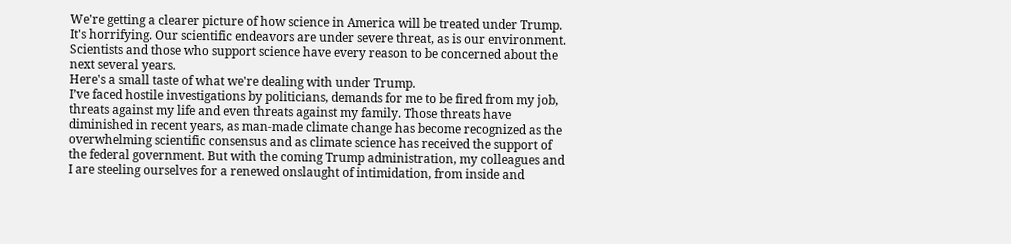We're getting a clearer picture of how science in America will be treated under Trump. It's horrifying. Our scientific endeavors are under severe threat, as is our environment. Scientists and those who support science have every reason to be concerned about the next several years.
Here's a small taste of what we're dealing with under Trump.
I’ve faced hostile investigations by politicians, demands for me to be fired from my job, threats against my life and even threats against my family. Those threats have diminished in recent years, as man-made climate change has become recognized as the overwhelming scientific consensus and as climate science has received the support of the federal government. But with the coming Trump administration, my colleagues and I are steeling ourselves for a renewed onslaught of intimidation, from inside and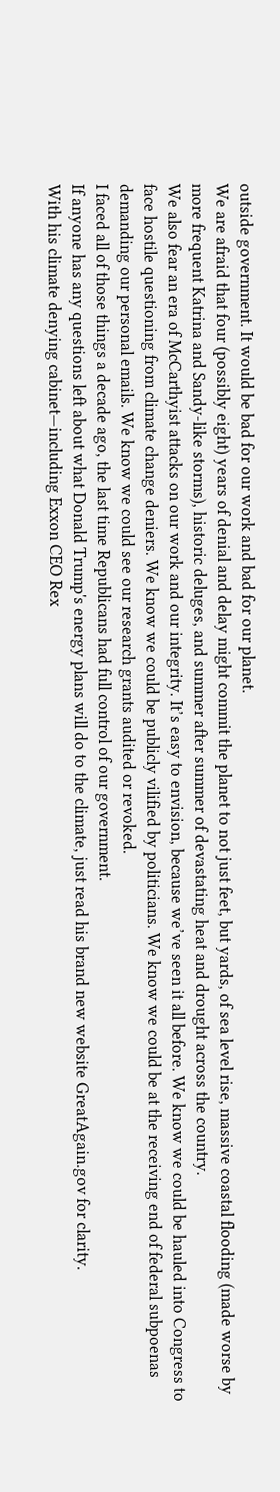outside government. It would be bad for our work and bad for our planet.
We are afraid that four (possibly eight) years of denial and delay might commit the planet to not just feet, but yards, of sea level rise, massive coastal flooding (made worse by more frequent Katrina and Sandy-like storms), historic deluges, and summer after summer of devastating heat and drought across the country.
We also fear an era of McCarthyist attacks on our work and our integrity. It’s easy to envision, because we’ve seen it all before. We know we could be hauled into Congress to face hostile questioning from climate change deniers. We know we could be publicly vilified by politicians. We know we could be at the receiving end of federal subpoenas demanding our personal emails. We know we could see our research grants audited or revoked.
I faced all of those things a decade ago, the last time Republicans had full control of our government.
If anyone has any questions left about what Donald Trump's energy plans will do to the climate, just read his brand new website GreatAgain.gov for clarity.
With his climate denying cabinet—including Exxon CEO Rex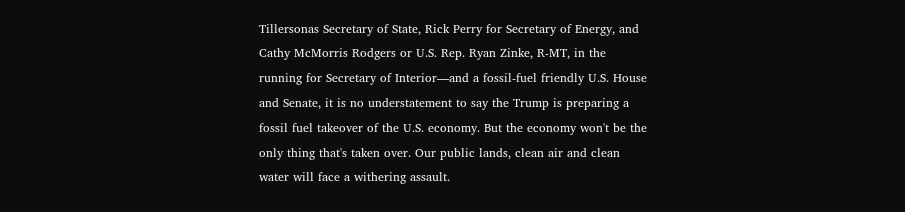Tillersonas Secretary of State, Rick Perry for Secretary of Energy, and Cathy McMorris Rodgers or U.S. Rep. Ryan Zinke, R-MT, in the running for Secretary of Interior—and a fossil-fuel friendly U.S. House and Senate, it is no understatement to say the Trump is preparing a fossil fuel takeover of the U.S. economy. But the economy won't be the only thing that's taken over. Our public lands, clean air and clean water will face a withering assault.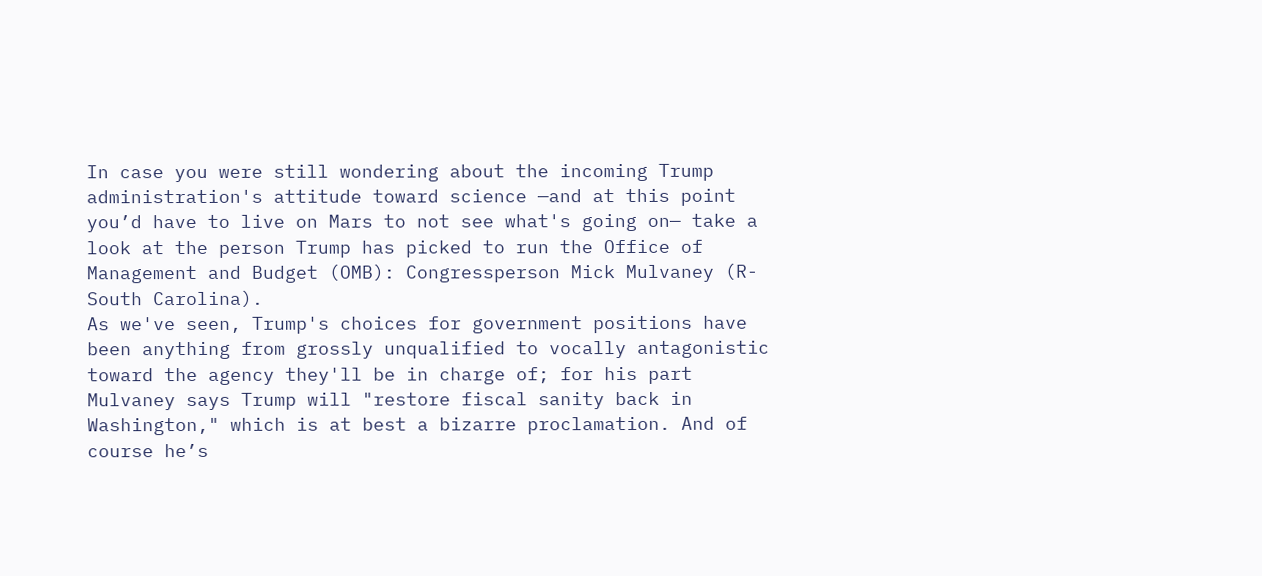In case you were still wondering about the incoming Trump administration's attitude toward science —and at this point you’d have to live on Mars to not see what's going on— take a look at the person Trump has picked to run the Office of Management and Budget (OMB): Congressperson Mick Mulvaney (R-South Carolina).
As we've seen, Trump's choices for government positions have been anything from grossly unqualified to vocally antagonistic toward the agency they'll be in charge of; for his part Mulvaney says Trump will "restore fiscal sanity back in Washington," which is at best a bizarre proclamation. And of course he’s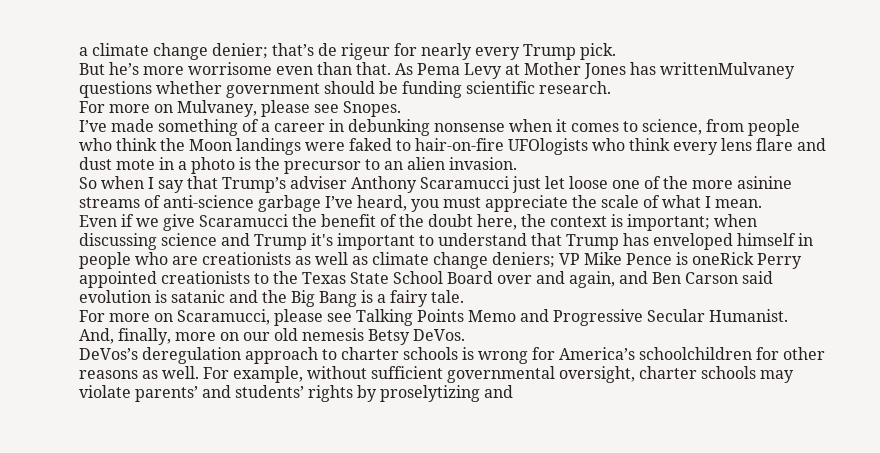a climate change denier; that’s de rigeur for nearly every Trump pick.
But he’s more worrisome even than that. As Pema Levy at Mother Jones has writtenMulvaney questions whether government should be funding scientific research.
For more on Mulvaney, please see Snopes.
I’ve made something of a career in debunking nonsense when it comes to science, from people who think the Moon landings were faked to hair-on-fire UFOlogists who think every lens flare and dust mote in a photo is the precursor to an alien invasion.
So when I say that Trump’s adviser Anthony Scaramucci just let loose one of the more asinine streams of anti-science garbage I’ve heard, you must appreciate the scale of what I mean.
Even if we give Scaramucci the benefit of the doubt here, the context is important; when discussing science and Trump it's important to understand that Trump has enveloped himself in people who are creationists as well as climate change deniers; VP Mike Pence is oneRick Perry appointed creationists to the Texas State School Board over and again, and Ben Carson said evolution is satanic and the Big Bang is a fairy tale.
For more on Scaramucci, please see Talking Points Memo and Progressive Secular Humanist.
And, finally, more on our old nemesis Betsy DeVos.
DeVos’s deregulation approach to charter schools is wrong for America’s schoolchildren for other reasons as well. For example, without sufficient governmental oversight, charter schools may violate parents’ and students’ rights by proselytizing and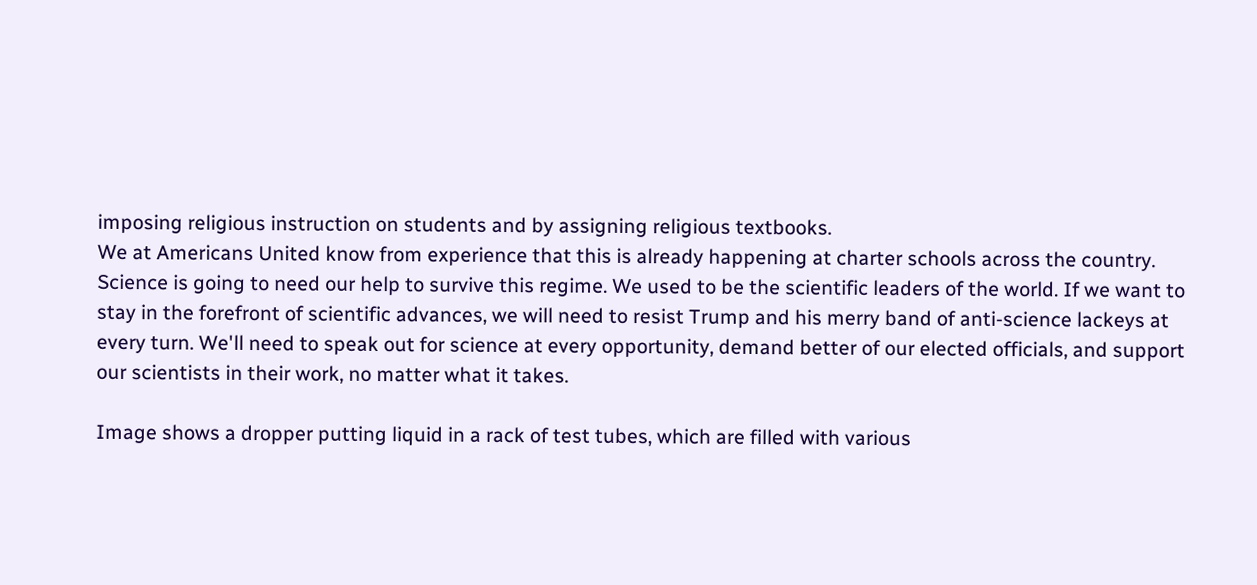imposing religious instruction on students and by assigning religious textbooks.
We at Americans United know from experience that this is already happening at charter schools across the country.
Science is going to need our help to survive this regime. We used to be the scientific leaders of the world. If we want to stay in the forefront of scientific advances, we will need to resist Trump and his merry band of anti-science lackeys at every turn. We'll need to speak out for science at every opportunity, demand better of our elected officials, and support our scientists in their work, no matter what it takes.

Image shows a dropper putting liquid in a rack of test tubes, which are filled with various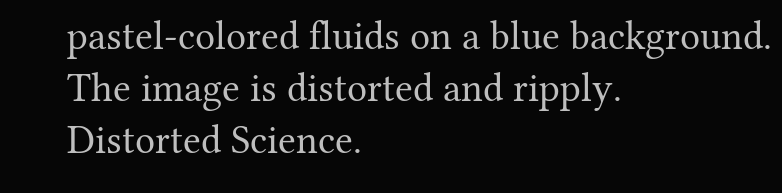pastel-colored fluids on a blue background. The image is distorted and ripply.
Distorted Science.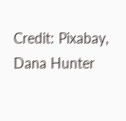Credit: Pixabay, Dana Hunter